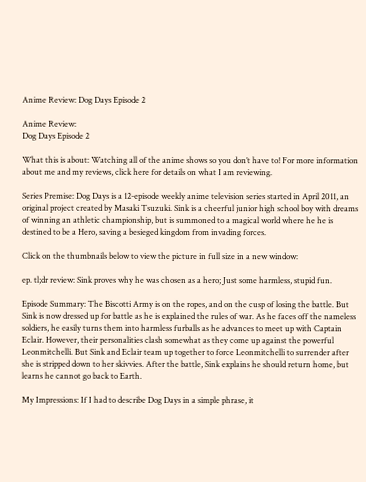Anime Review: Dog Days Episode 2

Anime Review:
Dog Days Episode 2

What this is about: Watching all of the anime shows so you don’t have to! For more information about me and my reviews, click here for details on what I am reviewing.

Series Premise: Dog Days is a 12-episode weekly anime television series started in April 2011, an original project created by Masaki Tsuzuki. Sink is a cheerful junior high school boy with dreams of winning an athletic championship, but is summoned to a magical world where he he is destined to be a Hero, saving a besieged kingdom from invading forces.

Click on the thumbnails below to view the picture in full size in a new window:

ep. tl;dr review: Sink proves why he was chosen as a hero; Just some harmless, stupid fun.

Episode Summary: The Biscotti Army is on the ropes, and on the cusp of losing the battle. But Sink is now dressed up for battle as he is explained the rules of war. As he faces off the nameless soldiers, he easily turns them into harmless furballs as he advances to meet up with Captain Eclair. However, their personalities clash somewhat as they come up against the powerful Leonmitchelli. But Sink and Eclair team up together to force Leonmitchelli to surrender after she is stripped down to her skivvies. After the battle, Sink explains he should return home, but learns he cannot go back to Earth.

My Impressions: If I had to describe Dog Days in a simple phrase, it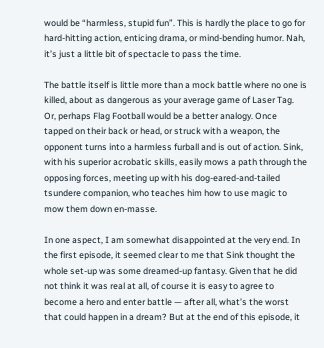would be “harmless, stupid fun”. This is hardly the place to go for hard-hitting action, enticing drama, or mind-bending humor. Nah, it’s just a little bit of spectacle to pass the time.

The battle itself is little more than a mock battle where no one is killed, about as dangerous as your average game of Laser Tag. Or, perhaps Flag Football would be a better analogy. Once tapped on their back or head, or struck with a weapon, the opponent turns into a harmless furball and is out of action. Sink, with his superior acrobatic skills, easily mows a path through the opposing forces, meeting up with his dog-eared-and-tailed tsundere companion, who teaches him how to use magic to mow them down en-masse.

In one aspect, I am somewhat disappointed at the very end. In the first episode, it seemed clear to me that Sink thought the whole set-up was some dreamed-up fantasy. Given that he did not think it was real at all, of course it is easy to agree to become a hero and enter battle — after all, what’s the worst that could happen in a dream? But at the end of this episode, it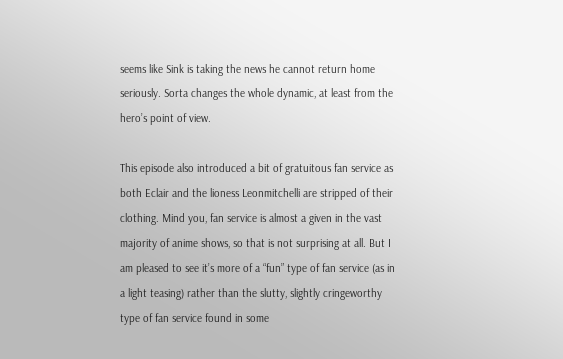seems like Sink is taking the news he cannot return home seriously. Sorta changes the whole dynamic, at least from the hero’s point of view.

This episode also introduced a bit of gratuitous fan service as both Eclair and the lioness Leonmitchelli are stripped of their clothing. Mind you, fan service is almost a given in the vast majority of anime shows, so that is not surprising at all. But I am pleased to see it’s more of a “fun” type of fan service (as in a light teasing) rather than the slutty, slightly cringeworthy type of fan service found in some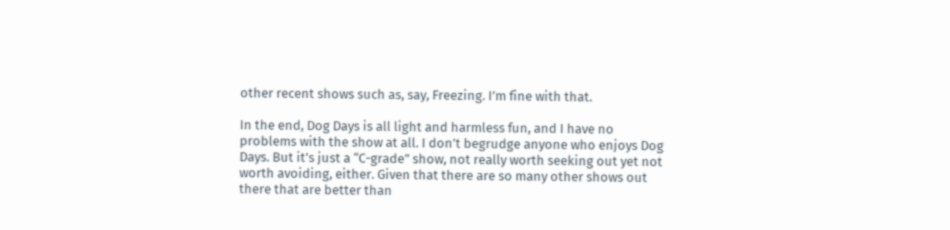other recent shows such as, say, Freezing. I’m fine with that.

In the end, Dog Days is all light and harmless fun, and I have no problems with the show at all. I don’t begrudge anyone who enjoys Dog Days. But it’s just a “C-grade” show, not really worth seeking out yet not worth avoiding, either. Given that there are so many other shows out there that are better than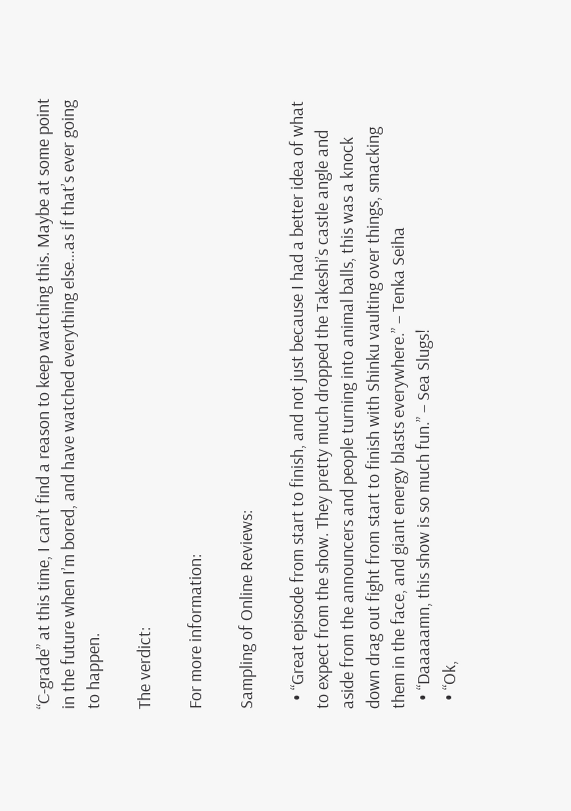“C-grade” at this time, I can’t find a reason to keep watching this. Maybe at some point in the future when I’m bored, and have watched everything else…as if that’s ever going to happen.

The verdict:

For more information:

Sampling of Online Reviews:

  • “Great episode from start to finish, and not just because I had a better idea of what to expect from the show. They pretty much dropped the Takeshi’s castle angle and aside from the announcers and people turning into animal balls, this was a knock down drag out fight from start to finish with Shinku vaulting over things, smacking them in the face, and giant energy blasts everywhere.” – Tenka Seiha
  • “Daaaaamn, this show is so much fun.” – Sea Slugs!
  • “Ok,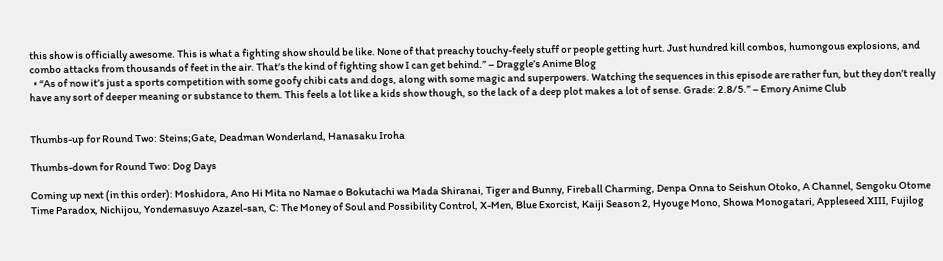this show is officially awesome. This is what a fighting show should be like. None of that preachy touchy-feely stuff or people getting hurt. Just hundred kill combos, humongous explosions, and combo attacks from thousands of feet in the air. That’s the kind of fighting show I can get behind.” – Draggle’s Anime Blog
  • “As of now it’s just a sports competition with some goofy chibi cats and dogs, along with some magic and superpowers. Watching the sequences in this episode are rather fun, but they don’t really have any sort of deeper meaning or substance to them. This feels a lot like a kids show though, so the lack of a deep plot makes a lot of sense. Grade: 2.8/5.” – Emory Anime Club


Thumbs-up for Round Two: Steins;Gate, Deadman Wonderland, Hanasaku Iroha

Thumbs-down for Round Two: Dog Days

Coming up next (in this order): Moshidora, Ano Hi Mita no Namae o Bokutachi wa Mada Shiranai, Tiger and Bunny, Fireball Charming, Denpa Onna to Seishun Otoko, A Channel, Sengoku Otome Time Paradox, Nichijou, Yondemasuyo Azazel-san, C: The Money of Soul and Possibility Control, X-Men, Blue Exorcist, Kaiji Season 2, Hyouge Mono, Showa Monogatari, Appleseed XIII, Fujilog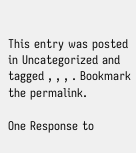This entry was posted in Uncategorized and tagged , , , . Bookmark the permalink.

One Response to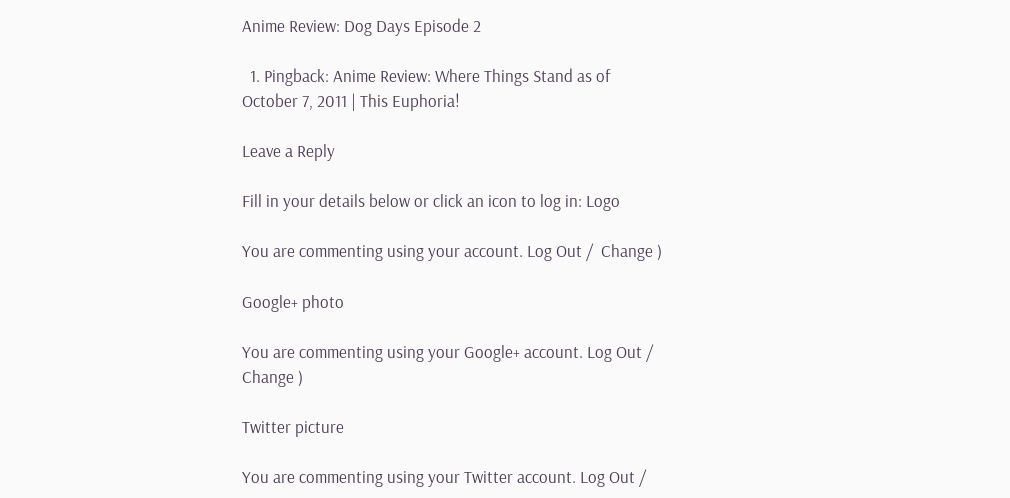Anime Review: Dog Days Episode 2

  1. Pingback: Anime Review: Where Things Stand as of October 7, 2011 | This Euphoria!

Leave a Reply

Fill in your details below or click an icon to log in: Logo

You are commenting using your account. Log Out /  Change )

Google+ photo

You are commenting using your Google+ account. Log Out /  Change )

Twitter picture

You are commenting using your Twitter account. Log Out /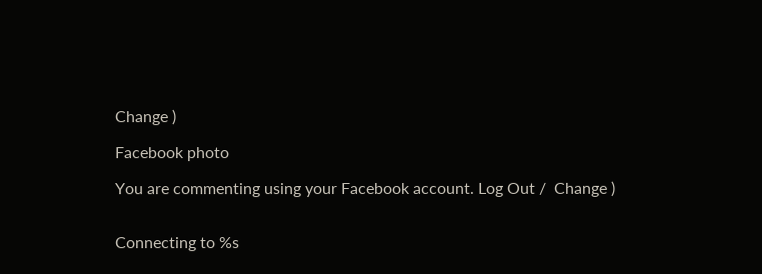Change )

Facebook photo

You are commenting using your Facebook account. Log Out /  Change )


Connecting to %s